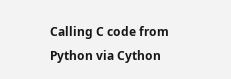Calling C code from Python via Cython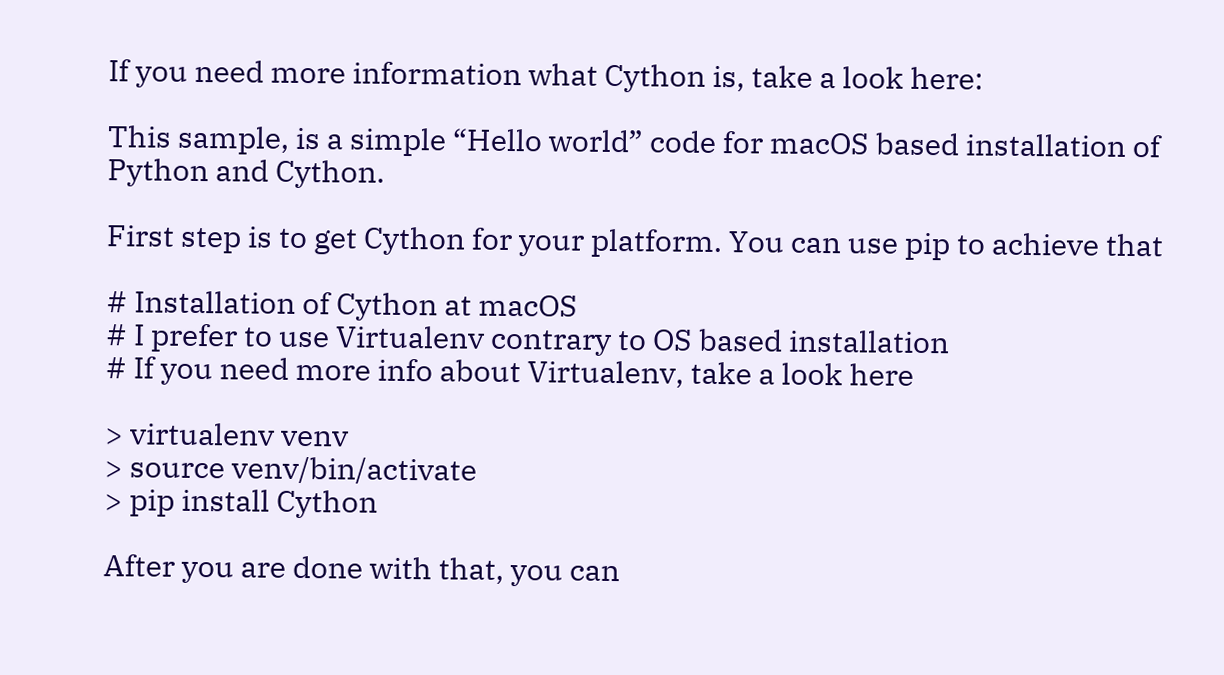If you need more information what Cython is, take a look here:

This sample, is a simple “Hello world” code for macOS based installation of Python and Cython.

First step is to get Cython for your platform. You can use pip to achieve that

# Installation of Cython at macOS
# I prefer to use Virtualenv contrary to OS based installation
# If you need more info about Virtualenv, take a look here

> virtualenv venv
> source venv/bin/activate
> pip install Cython

After you are done with that, you can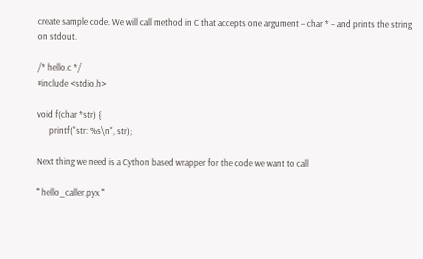create sample code. We will call method in C that accepts one argument – char * – and prints the string on stdout.

/* hello.c */
#include <stdio.h>

void f(char *str) {
      printf("str: %s\n", str);

Next thing we need is a Cython based wrapper for the code we want to call

''' hello_caller.pyx '''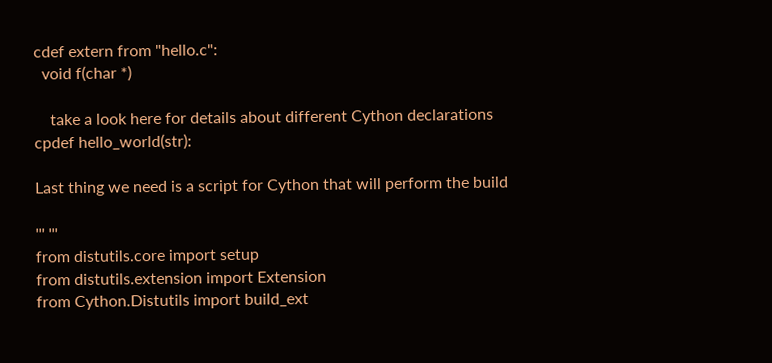cdef extern from "hello.c":
  void f(char *)

    take a look here for details about different Cython declarations
cpdef hello_world(str):

Last thing we need is a script for Cython that will perform the build

''' '''
from distutils.core import setup
from distutils.extension import Extension
from Cython.Distutils import build_ext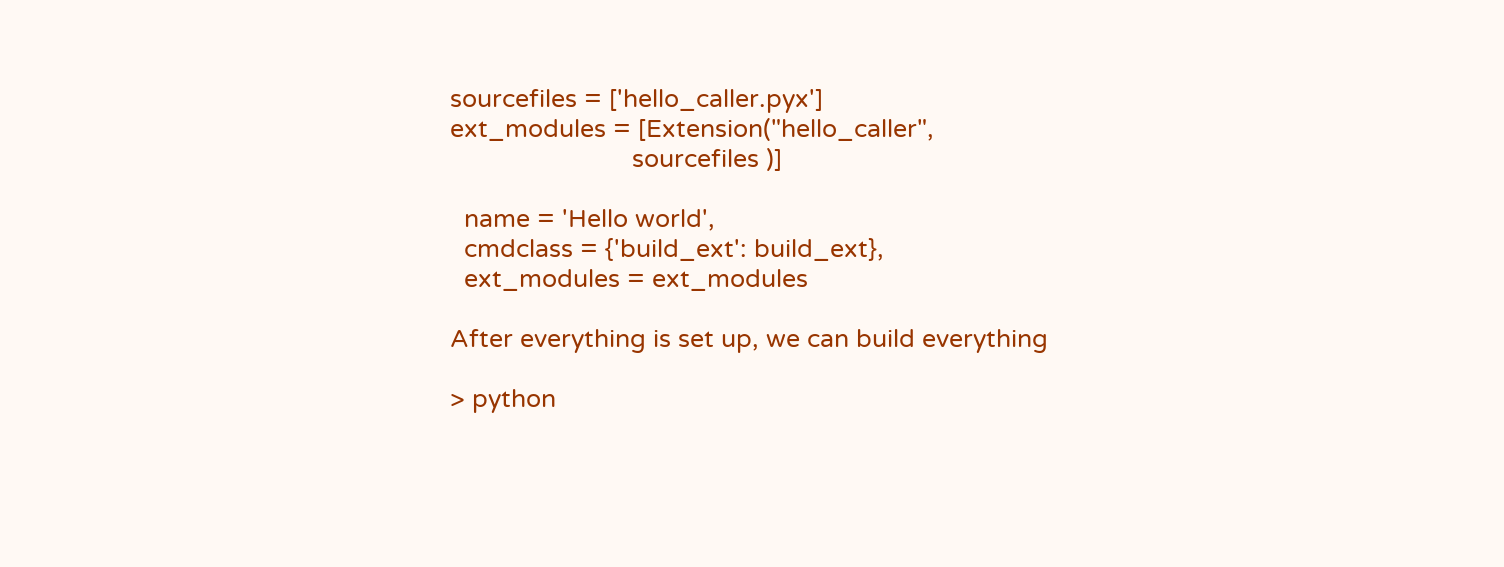sourcefiles = ['hello_caller.pyx']
ext_modules = [Extension("hello_caller",
                          sourcefiles )]

  name = 'Hello world',
  cmdclass = {'build_ext': build_ext},
  ext_modules = ext_modules

After everything is set up, we can build everything

> python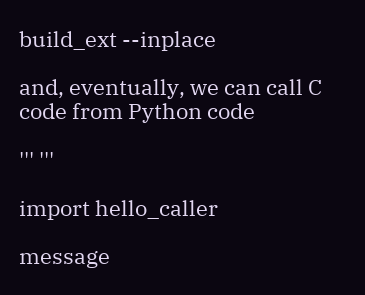build_ext --inplace

and, eventually, we can call C code from Python code

''' '''

import hello_caller

message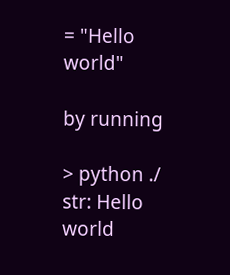= "Hello world"

by running

> python ./
str: Hello world